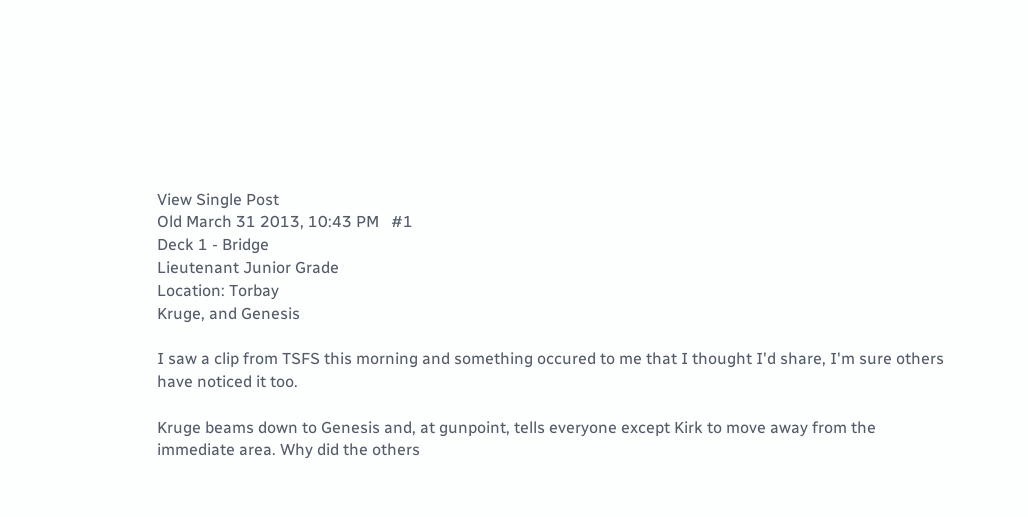View Single Post
Old March 31 2013, 10:43 PM   #1
Deck 1 - Bridge
Lieutenant Junior Grade
Location: Torbay
Kruge, and Genesis

I saw a clip from TSFS this morning and something occured to me that I thought I'd share, I'm sure others have noticed it too.

Kruge beams down to Genesis and, at gunpoint, tells everyone except Kirk to move away from the immediate area. Why did the others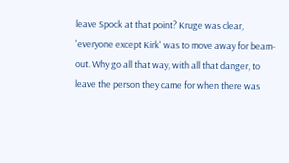leave Spock at that point? Kruge was clear, 'everyone except Kirk' was to move away for beam-out. Why go all that way, with all that danger, to leave the person they came for when there was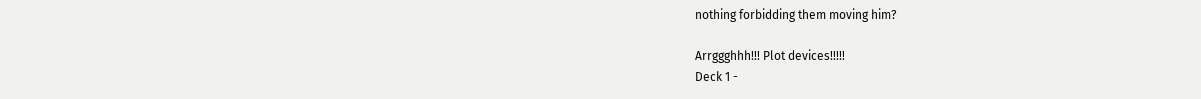nothing forbidding them moving him?

Arrggghhh!!! Plot devices!!!!!
Deck 1 -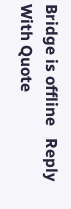Bridge is offline   Reply With Quote